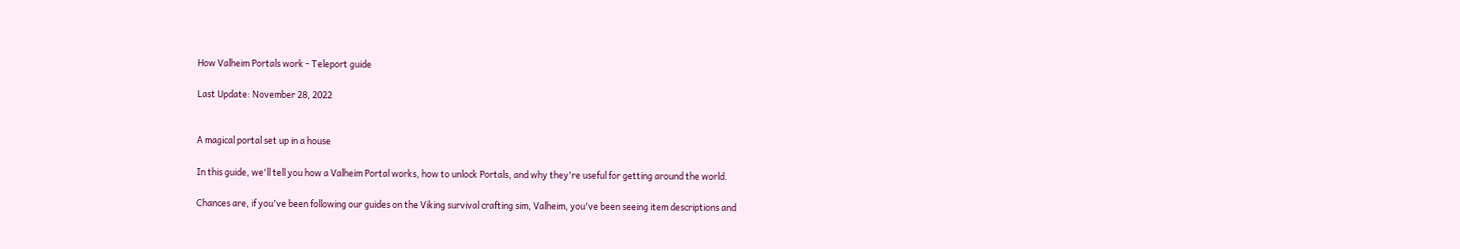How Valheim Portals work - Teleport guide

Last Update: November 28, 2022


A magical portal set up in a house

In this guide, we'll tell you how a Valheim Portal works, how to unlock Portals, and why they're useful for getting around the world.

Chances are, if you've been following our guides on the Viking survival crafting sim, Valheim, you've been seeing item descriptions and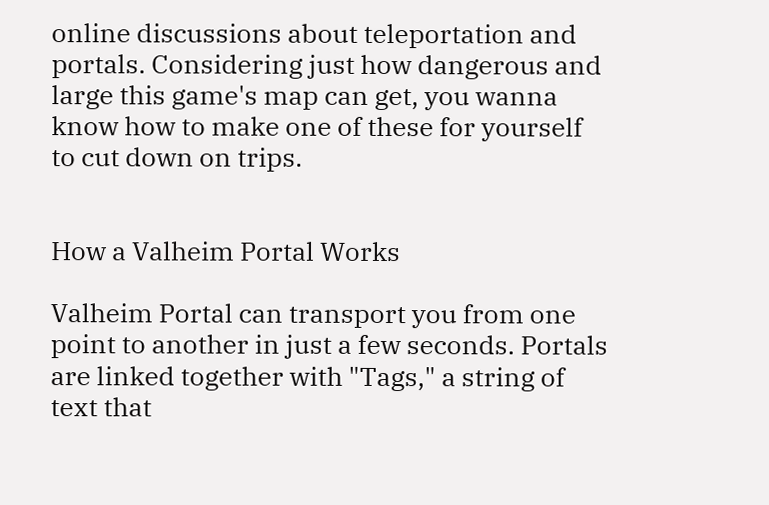online discussions about teleportation and portals. Considering just how dangerous and large this game's map can get, you wanna know how to make one of these for yourself to cut down on trips.


How a Valheim Portal Works

Valheim Portal can transport you from one point to another in just a few seconds. Portals are linked together with "Tags," a string of text that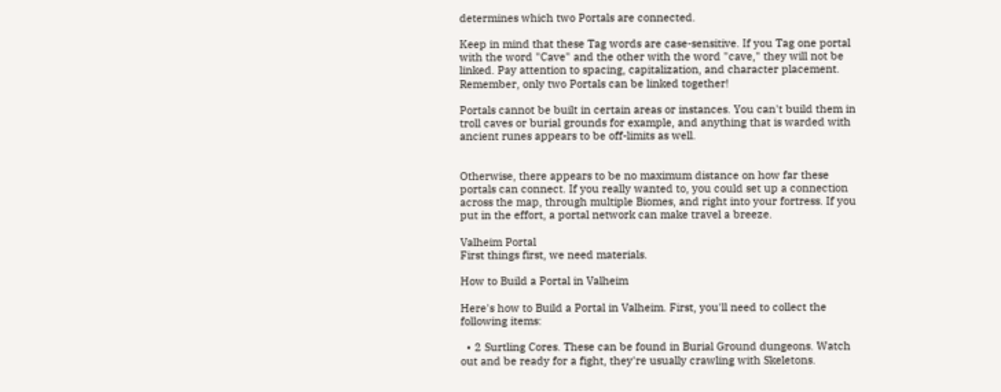determines which two Portals are connected.

Keep in mind that these Tag words are case-sensitive. If you Tag one portal with the word "Cave" and the other with the word "cave," they will not be linked. Pay attention to spacing, capitalization, and character placement. Remember, only two Portals can be linked together!

Portals cannot be built in certain areas or instances. You can't build them in troll caves or burial grounds for example, and anything that is warded with ancient runes appears to be off-limits as well.


Otherwise, there appears to be no maximum distance on how far these portals can connect. If you really wanted to, you could set up a connection across the map, through multiple Biomes, and right into your fortress. If you put in the effort, a portal network can make travel a breeze.

Valheim Portal
First things first, we need materials.

How to Build a Portal in Valheim

Here's how to Build a Portal in Valheim. First, you'll need to collect the following items:

  • 2 Surtling Cores. These can be found in Burial Ground dungeons. Watch out and be ready for a fight, they're usually crawling with Skeletons.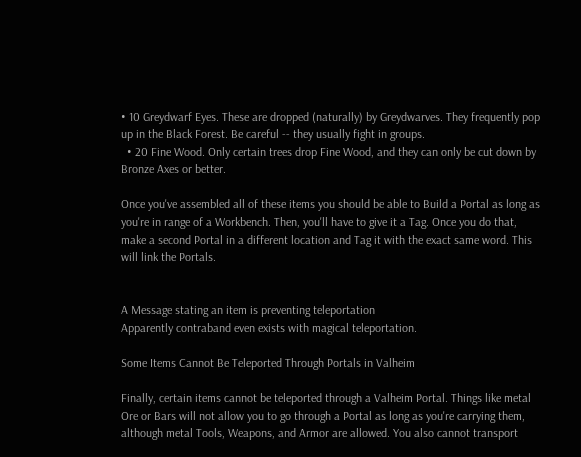• 10 Greydwarf Eyes. These are dropped (naturally) by Greydwarves. They frequently pop up in the Black Forest. Be careful -- they usually fight in groups.
  • 20 Fine Wood. Only certain trees drop Fine Wood, and they can only be cut down by Bronze Axes or better.

Once you've assembled all of these items you should be able to Build a Portal as long as you're in range of a Workbench. Then, you'll have to give it a Tag. Once you do that, make a second Portal in a different location and Tag it with the exact same word. This will link the Portals.


A Message stating an item is preventing teleportation
Apparently contraband even exists with magical teleportation.

Some Items Cannot Be Teleported Through Portals in Valheim

Finally, certain items cannot be teleported through a Valheim Portal. Things like metal Ore or Bars will not allow you to go through a Portal as long as you're carrying them, although metal Tools, Weapons, and Armor are allowed. You also cannot transport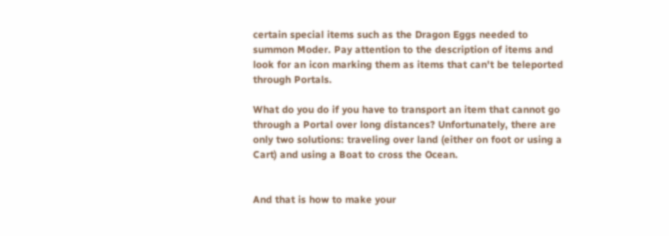certain special items such as the Dragon Eggs needed to summon Moder. Pay attention to the description of items and look for an icon marking them as items that can't be teleported through Portals.

What do you do if you have to transport an item that cannot go through a Portal over long distances? Unfortunately, there are only two solutions: traveling over land (either on foot or using a Cart) and using a Boat to cross the Ocean.


And that is how to make your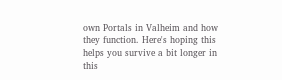own Portals in Valheim and how they function. Here's hoping this helps you survive a bit longer in this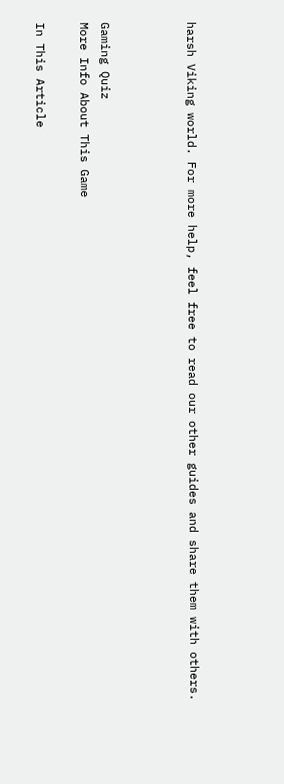harsh Viking world. For more help, feel free to read our other guides and share them with others.



Gaming Quiz
More Info About This Game

In This Article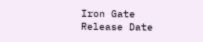Iron Gate
Release Date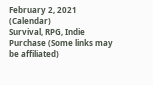February 2, 2021 (Calendar)
Survival, RPG, Indie
Purchase (Some links may be affiliated)